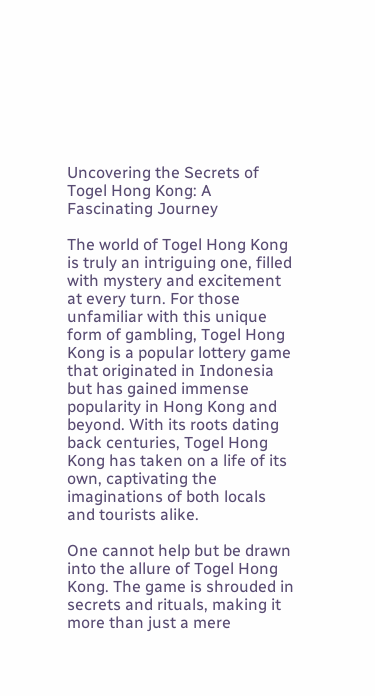Uncovering the Secrets of Togel Hong Kong: A Fascinating Journey

The world of Togel Hong Kong is truly an intriguing one, filled with mystery and excitement at every turn. For those unfamiliar with this unique form of gambling, Togel Hong Kong is a popular lottery game that originated in Indonesia but has gained immense popularity in Hong Kong and beyond. With its roots dating back centuries, Togel Hong Kong has taken on a life of its own, captivating the imaginations of both locals and tourists alike.

One cannot help but be drawn into the allure of Togel Hong Kong. The game is shrouded in secrets and rituals, making it more than just a mere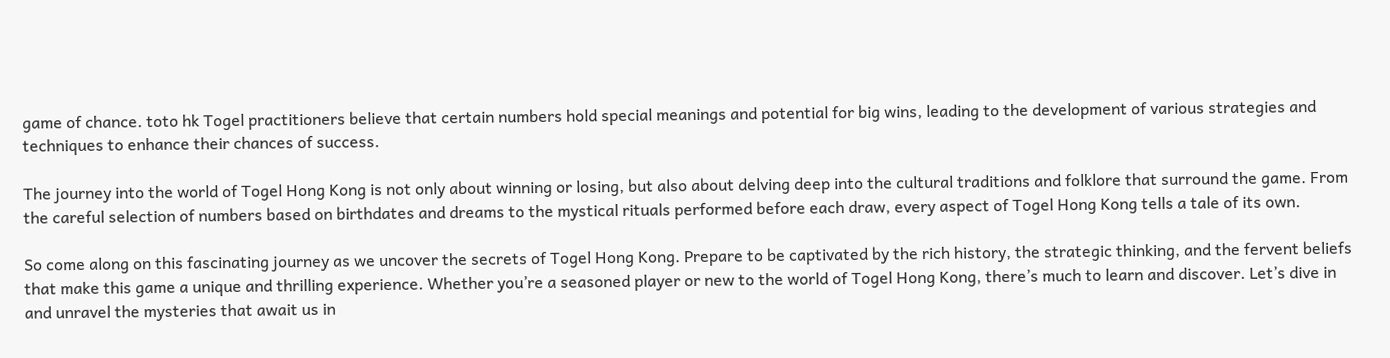game of chance. toto hk Togel practitioners believe that certain numbers hold special meanings and potential for big wins, leading to the development of various strategies and techniques to enhance their chances of success.

The journey into the world of Togel Hong Kong is not only about winning or losing, but also about delving deep into the cultural traditions and folklore that surround the game. From the careful selection of numbers based on birthdates and dreams to the mystical rituals performed before each draw, every aspect of Togel Hong Kong tells a tale of its own.

So come along on this fascinating journey as we uncover the secrets of Togel Hong Kong. Prepare to be captivated by the rich history, the strategic thinking, and the fervent beliefs that make this game a unique and thrilling experience. Whether you’re a seasoned player or new to the world of Togel Hong Kong, there’s much to learn and discover. Let’s dive in and unravel the mysteries that await us in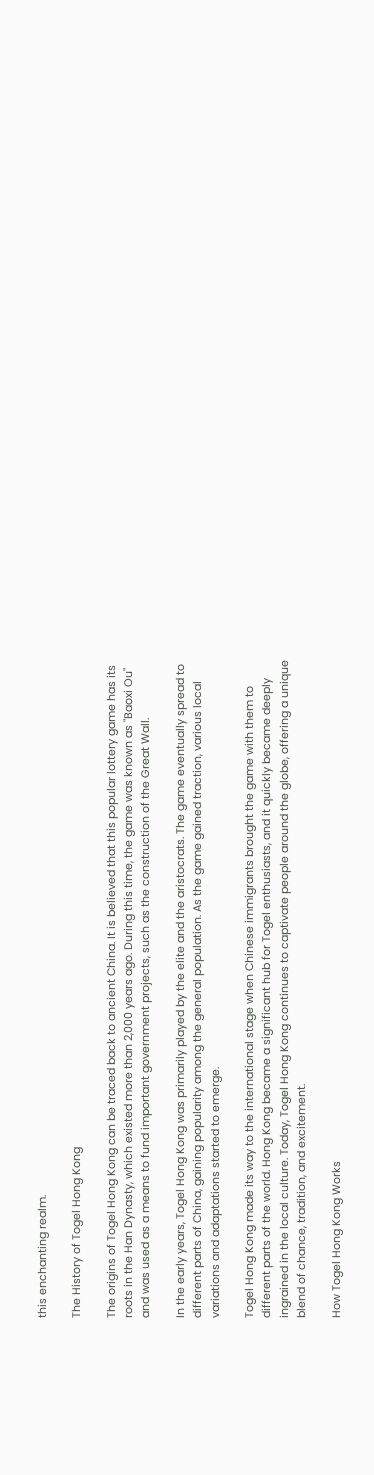this enchanting realm.

The History of Togel Hong Kong

The origins of Togel Hong Kong can be traced back to ancient China. It is believed that this popular lottery game has its roots in the Han Dynasty, which existed more than 2,000 years ago. During this time, the game was known as "Baoxi Ou" and was used as a means to fund important government projects, such as the construction of the Great Wall.

In the early years, Togel Hong Kong was primarily played by the elite and the aristocrats. The game eventually spread to different parts of China, gaining popularity among the general population. As the game gained traction, various local variations and adaptations started to emerge.

Togel Hong Kong made its way to the international stage when Chinese immigrants brought the game with them to different parts of the world. Hong Kong became a significant hub for Togel enthusiasts, and it quickly became deeply ingrained in the local culture. Today, Togel Hong Kong continues to captivate people around the globe, offering a unique blend of chance, tradition, and excitement.

How Togel Hong Kong Works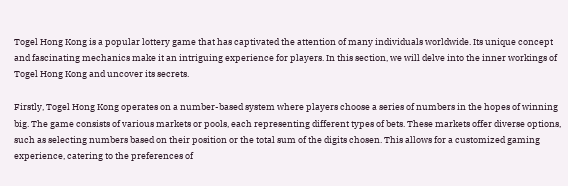Togel Hong Kong is a popular lottery game that has captivated the attention of many individuals worldwide. Its unique concept and fascinating mechanics make it an intriguing experience for players. In this section, we will delve into the inner workings of Togel Hong Kong and uncover its secrets.

Firstly, Togel Hong Kong operates on a number-based system where players choose a series of numbers in the hopes of winning big. The game consists of various markets or pools, each representing different types of bets. These markets offer diverse options, such as selecting numbers based on their position or the total sum of the digits chosen. This allows for a customized gaming experience, catering to the preferences of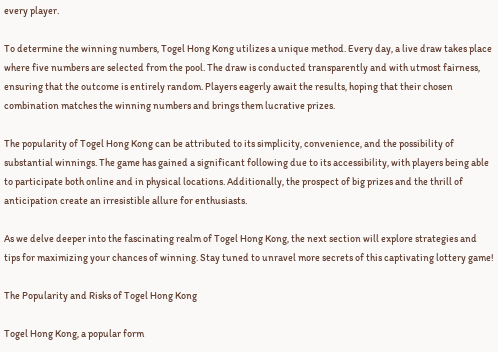every player.

To determine the winning numbers, Togel Hong Kong utilizes a unique method. Every day, a live draw takes place where five numbers are selected from the pool. The draw is conducted transparently and with utmost fairness, ensuring that the outcome is entirely random. Players eagerly await the results, hoping that their chosen combination matches the winning numbers and brings them lucrative prizes.

The popularity of Togel Hong Kong can be attributed to its simplicity, convenience, and the possibility of substantial winnings. The game has gained a significant following due to its accessibility, with players being able to participate both online and in physical locations. Additionally, the prospect of big prizes and the thrill of anticipation create an irresistible allure for enthusiasts.

As we delve deeper into the fascinating realm of Togel Hong Kong, the next section will explore strategies and tips for maximizing your chances of winning. Stay tuned to unravel more secrets of this captivating lottery game!

The Popularity and Risks of Togel Hong Kong

Togel Hong Kong, a popular form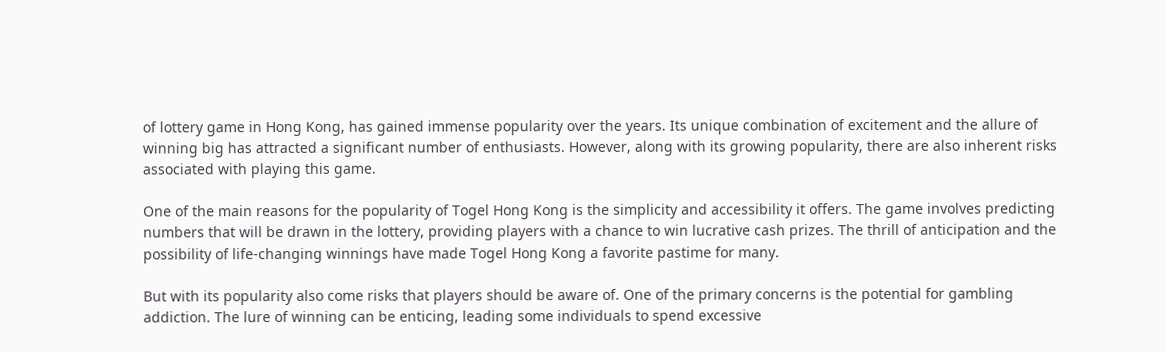of lottery game in Hong Kong, has gained immense popularity over the years. Its unique combination of excitement and the allure of winning big has attracted a significant number of enthusiasts. However, along with its growing popularity, there are also inherent risks associated with playing this game.

One of the main reasons for the popularity of Togel Hong Kong is the simplicity and accessibility it offers. The game involves predicting numbers that will be drawn in the lottery, providing players with a chance to win lucrative cash prizes. The thrill of anticipation and the possibility of life-changing winnings have made Togel Hong Kong a favorite pastime for many.

But with its popularity also come risks that players should be aware of. One of the primary concerns is the potential for gambling addiction. The lure of winning can be enticing, leading some individuals to spend excessive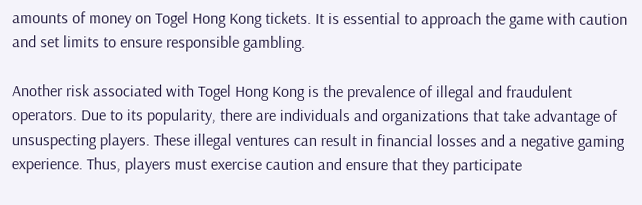amounts of money on Togel Hong Kong tickets. It is essential to approach the game with caution and set limits to ensure responsible gambling.

Another risk associated with Togel Hong Kong is the prevalence of illegal and fraudulent operators. Due to its popularity, there are individuals and organizations that take advantage of unsuspecting players. These illegal ventures can result in financial losses and a negative gaming experience. Thus, players must exercise caution and ensure that they participate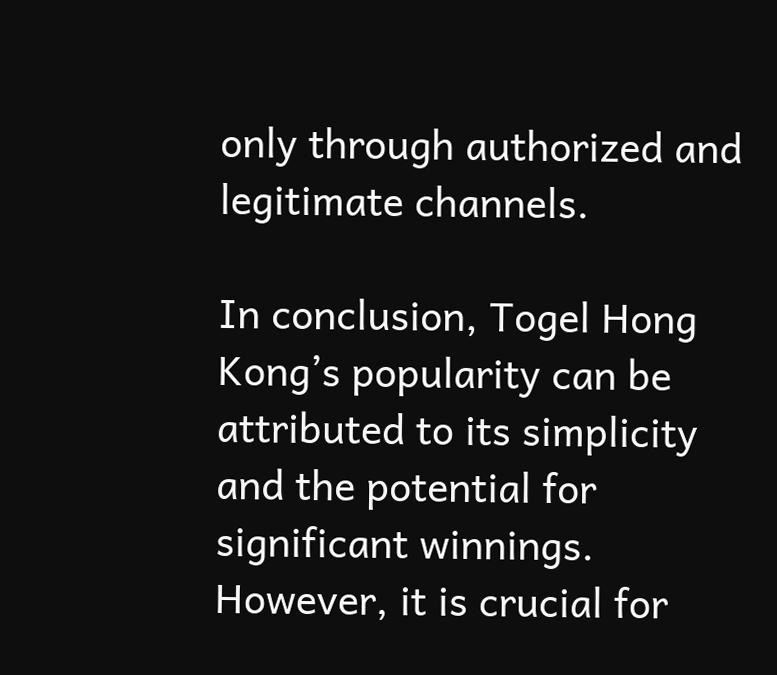only through authorized and legitimate channels.

In conclusion, Togel Hong Kong’s popularity can be attributed to its simplicity and the potential for significant winnings. However, it is crucial for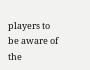players to be aware of the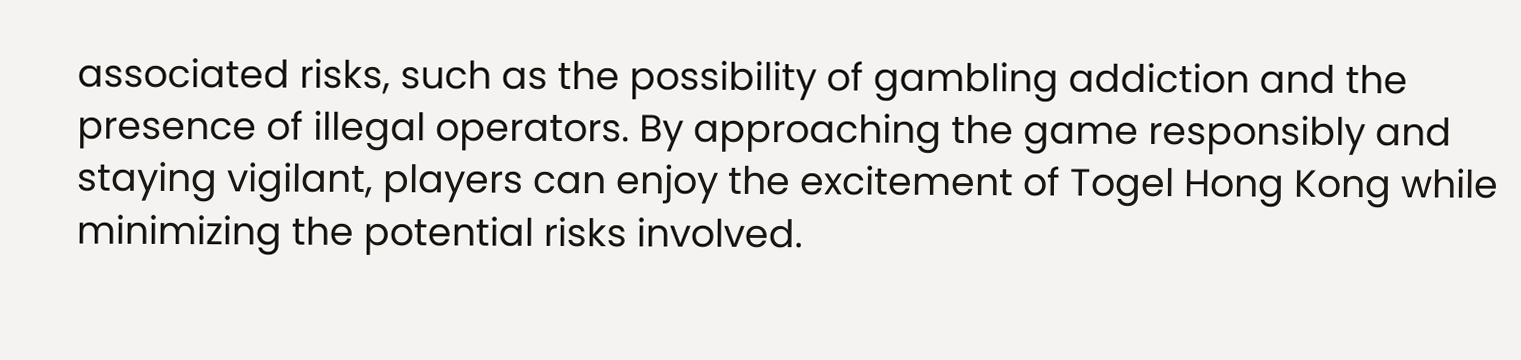associated risks, such as the possibility of gambling addiction and the presence of illegal operators. By approaching the game responsibly and staying vigilant, players can enjoy the excitement of Togel Hong Kong while minimizing the potential risks involved.